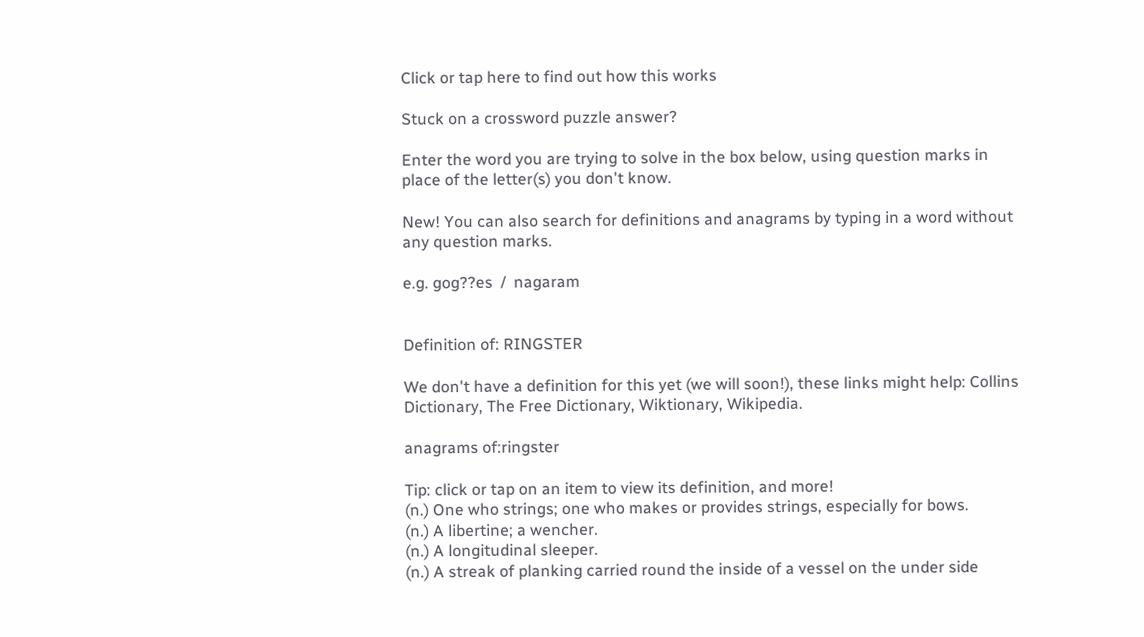Click or tap here to find out how this works

Stuck on a crossword puzzle answer?

Enter the word you are trying to solve in the box below, using question marks in place of the letter(s) you don't know.

New! You can also search for definitions and anagrams by typing in a word without any question marks.

e.g. gog??es  /  nagaram


Definition of: RINGSTER

We don't have a definition for this yet (we will soon!), these links might help: Collins Dictionary, The Free Dictionary, Wiktionary, Wikipedia.

anagrams of:ringster

Tip: click or tap on an item to view its definition, and more!
(n.) One who strings; one who makes or provides strings, especially for bows.
(n.) A libertine; a wencher.
(n.) A longitudinal sleeper.
(n.) A streak of planking carried round the inside of a vessel on the under side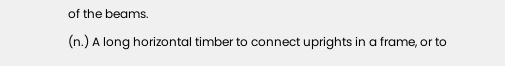of the beams.
(n.) A long horizontal timber to connect uprights in a frame, or to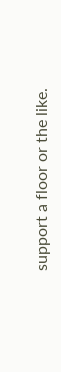support a floor or the like.